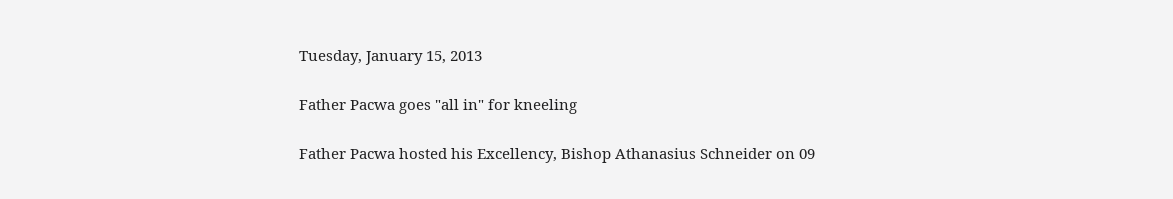Tuesday, January 15, 2013

Father Pacwa goes "all in" for kneeling

Father Pacwa hosted his Excellency, Bishop Athanasius Schneider on 09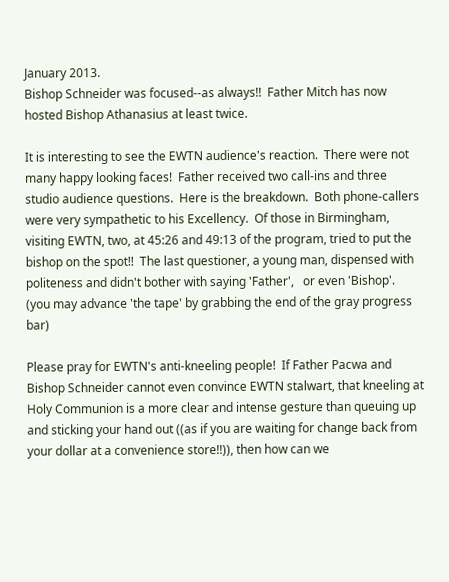January 2013.
Bishop Schneider was focused--as always!!  Father Mitch has now hosted Bishop Athanasius at least twice.

It is interesting to see the EWTN audience's reaction.  There were not many happy looking faces!  Father received two call-ins and three studio audience questions.  Here is the breakdown.  Both phone-callers were very sympathetic to his Excellency.  Of those in Birmingham, visiting EWTN, two, at 45:26 and 49:13 of the program, tried to put the bishop on the spot!!  The last questioner, a young man, dispensed with  politeness and didn't bother with saying 'Father',   or even 'Bishop'.  (you may advance 'the tape' by grabbing the end of the gray progress bar)

Please pray for EWTN's anti-kneeling people!  If Father Pacwa and Bishop Schneider cannot even convince EWTN stalwart, that kneeling at Holy Communion is a more clear and intense gesture than queuing up and sticking your hand out ((as if you are waiting for change back from your dollar at a convenience store!!)), then how can we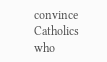convince Catholics who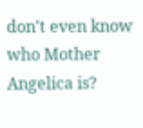don't even know who Mother Angelica is?